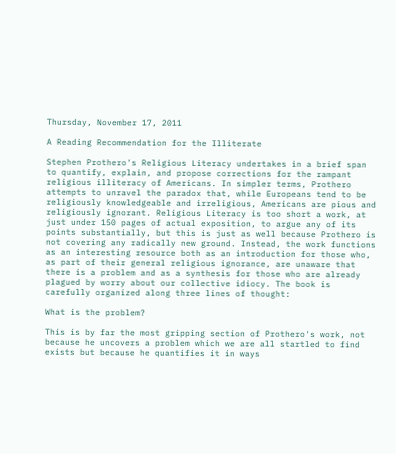Thursday, November 17, 2011

A Reading Recommendation for the Illiterate

Stephen Prothero's Religious Literacy undertakes in a brief span to quantify, explain, and propose corrections for the rampant religious illiteracy of Americans. In simpler terms, Prothero attempts to unravel the paradox that, while Europeans tend to be religiously knowledgeable and irreligious, Americans are pious and religiously ignorant. Religious Literacy is too short a work, at just under 150 pages of actual exposition, to argue any of its points substantially, but this is just as well because Prothero is not covering any radically new ground. Instead, the work functions as an interesting resource both as an introduction for those who, as part of their general religious ignorance, are unaware that there is a problem and as a synthesis for those who are already plagued by worry about our collective idiocy. The book is carefully organized along three lines of thought:

What is the problem?

This is by far the most gripping section of Prothero's work, not because he uncovers a problem which we are all startled to find exists but because he quantifies it in ways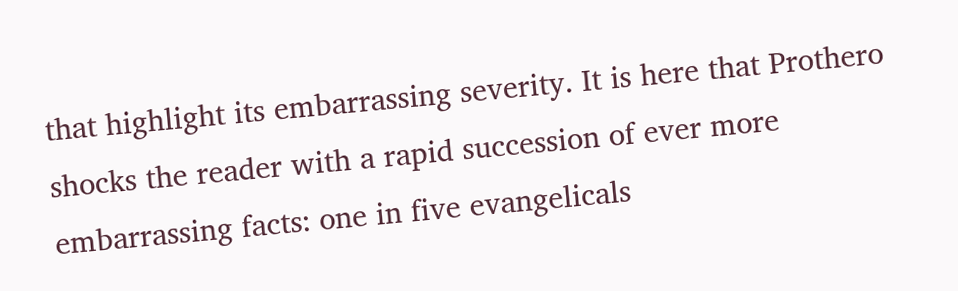that highlight its embarrassing severity. It is here that Prothero shocks the reader with a rapid succession of ever more embarrassing facts: one in five evangelicals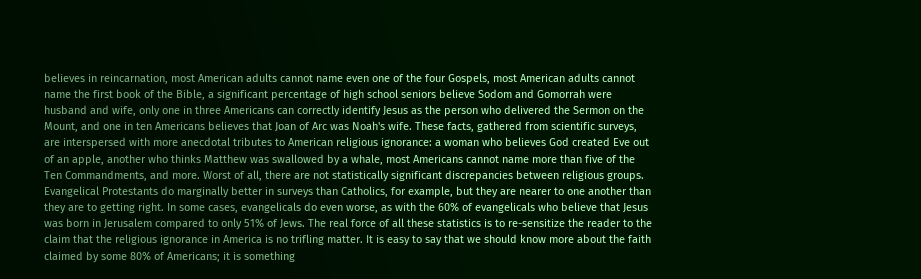believes in reincarnation, most American adults cannot name even one of the four Gospels, most American adults cannot name the first book of the Bible, a significant percentage of high school seniors believe Sodom and Gomorrah were husband and wife, only one in three Americans can correctly identify Jesus as the person who delivered the Sermon on the Mount, and one in ten Americans believes that Joan of Arc was Noah's wife. These facts, gathered from scientific surveys, are interspersed with more anecdotal tributes to American religious ignorance: a woman who believes God created Eve out of an apple, another who thinks Matthew was swallowed by a whale, most Americans cannot name more than five of the Ten Commandments, and more. Worst of all, there are not statistically significant discrepancies between religious groups. Evangelical Protestants do marginally better in surveys than Catholics, for example, but they are nearer to one another than they are to getting right. In some cases, evangelicals do even worse, as with the 60% of evangelicals who believe that Jesus was born in Jerusalem compared to only 51% of Jews. The real force of all these statistics is to re-sensitize the reader to the claim that the religious ignorance in America is no trifling matter. It is easy to say that we should know more about the faith claimed by some 80% of Americans; it is something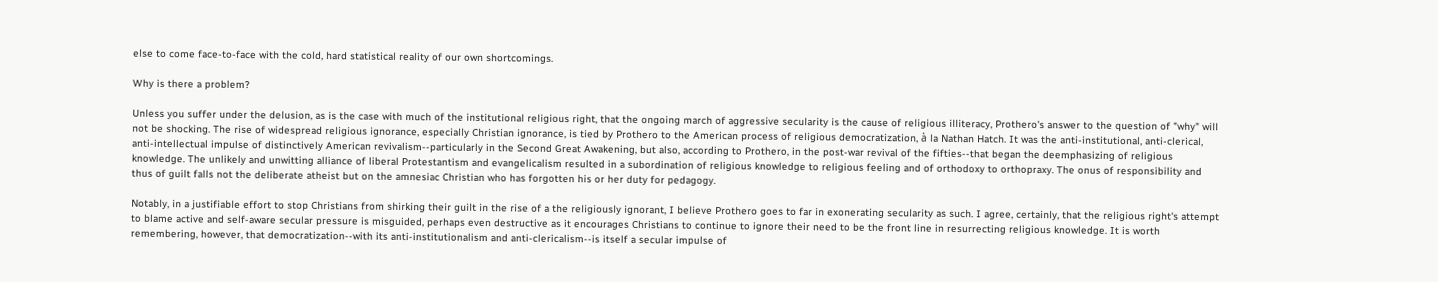else to come face-to-face with the cold, hard statistical reality of our own shortcomings.

Why is there a problem?

Unless you suffer under the delusion, as is the case with much of the institutional religious right, that the ongoing march of aggressive secularity is the cause of religious illiteracy, Prothero's answer to the question of "why" will not be shocking. The rise of widespread religious ignorance, especially Christian ignorance, is tied by Prothero to the American process of religious democratization, à la Nathan Hatch. It was the anti-institutional, anti-clerical, anti-intellectual impulse of distinctively American revivalism--particularly in the Second Great Awakening, but also, according to Prothero, in the post-war revival of the fifties--that began the deemphasizing of religious knowledge. The unlikely and unwitting alliance of liberal Protestantism and evangelicalism resulted in a subordination of religious knowledge to religious feeling and of orthodoxy to orthopraxy. The onus of responsibility and thus of guilt falls not the deliberate atheist but on the amnesiac Christian who has forgotten his or her duty for pedagogy.

Notably, in a justifiable effort to stop Christians from shirking their guilt in the rise of a the religiously ignorant, I believe Prothero goes to far in exonerating secularity as such. I agree, certainly, that the religious right's attempt to blame active and self-aware secular pressure is misguided, perhaps even destructive as it encourages Christians to continue to ignore their need to be the front line in resurrecting religious knowledge. It is worth remembering, however, that democratization--with its anti-institutionalism and anti-clericalism--is itself a secular impulse of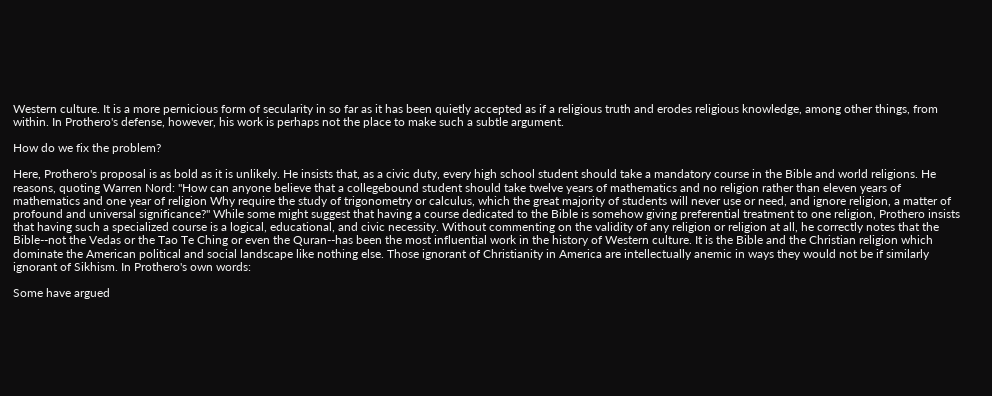Western culture. It is a more pernicious form of secularity in so far as it has been quietly accepted as if a religious truth and erodes religious knowledge, among other things, from within. In Prothero's defense, however, his work is perhaps not the place to make such a subtle argument.

How do we fix the problem?

Here, Prothero's proposal is as bold as it is unlikely. He insists that, as a civic duty, every high school student should take a mandatory course in the Bible and world religions. He reasons, quoting Warren Nord: "How can anyone believe that a collegebound student should take twelve years of mathematics and no religion rather than eleven years of mathematics and one year of religion Why require the study of trigonometry or calculus, which the great majority of students will never use or need, and ignore religion, a matter of profound and universal significance?" While some might suggest that having a course dedicated to the Bible is somehow giving preferential treatment to one religion, Prothero insists that having such a specialized course is a logical, educational, and civic necessity. Without commenting on the validity of any religion or religion at all, he correctly notes that the Bible--not the Vedas or the Tao Te Ching or even the Quran--has been the most influential work in the history of Western culture. It is the Bible and the Christian religion which dominate the American political and social landscape like nothing else. Those ignorant of Christianity in America are intellectually anemic in ways they would not be if similarly ignorant of Sikhism. In Prothero's own words:

Some have argued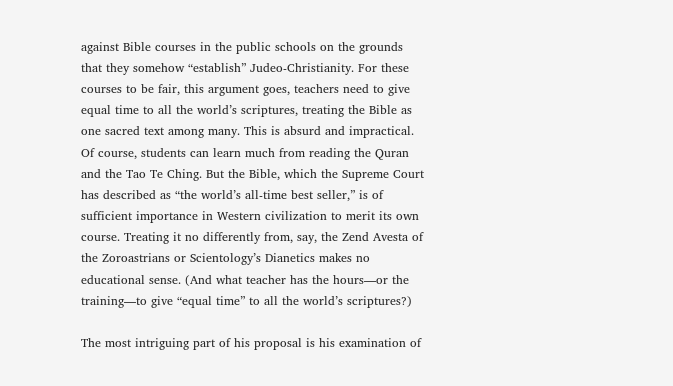against Bible courses in the public schools on the grounds that they somehow “establish” Judeo-Christianity. For these courses to be fair, this argument goes, teachers need to give equal time to all the world’s scriptures, treating the Bible as one sacred text among many. This is absurd and impractical. Of course, students can learn much from reading the Quran and the Tao Te Ching. But the Bible, which the Supreme Court has described as “the world’s all-time best seller,” is of sufficient importance in Western civilization to merit its own course. Treating it no differently from, say, the Zend Avesta of the Zoroastrians or Scientology’s Dianetics makes no educational sense. (And what teacher has the hours—or the training—to give “equal time” to all the world’s scriptures?)

The most intriguing part of his proposal is his examination of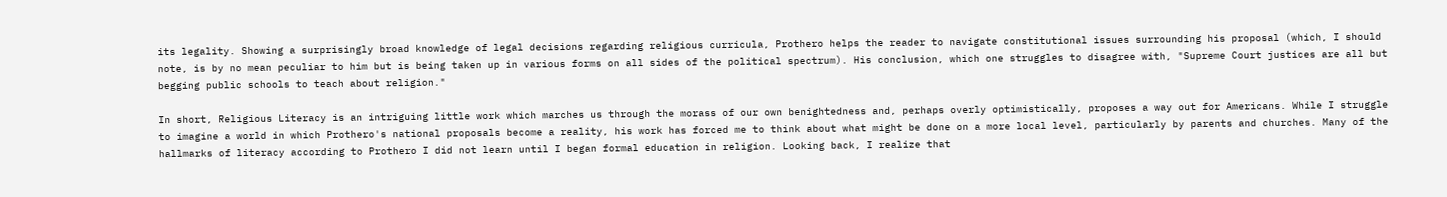its legality. Showing a surprisingly broad knowledge of legal decisions regarding religious curricula, Prothero helps the reader to navigate constitutional issues surrounding his proposal (which, I should note, is by no mean peculiar to him but is being taken up in various forms on all sides of the political spectrum). His conclusion, which one struggles to disagree with, "Supreme Court justices are all but begging public schools to teach about religion."

In short, Religious Literacy is an intriguing little work which marches us through the morass of our own benightedness and, perhaps overly optimistically, proposes a way out for Americans. While I struggle to imagine a world in which Prothero's national proposals become a reality, his work has forced me to think about what might be done on a more local level, particularly by parents and churches. Many of the hallmarks of literacy according to Prothero I did not learn until I began formal education in religion. Looking back, I realize that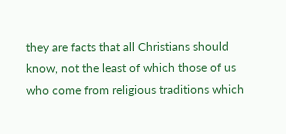they are facts that all Christians should know, not the least of which those of us who come from religious traditions which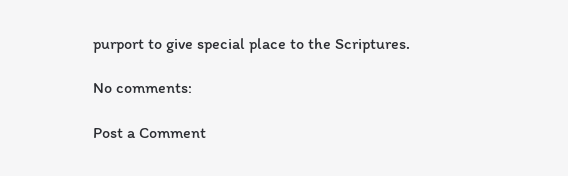purport to give special place to the Scriptures.

No comments:

Post a Comment